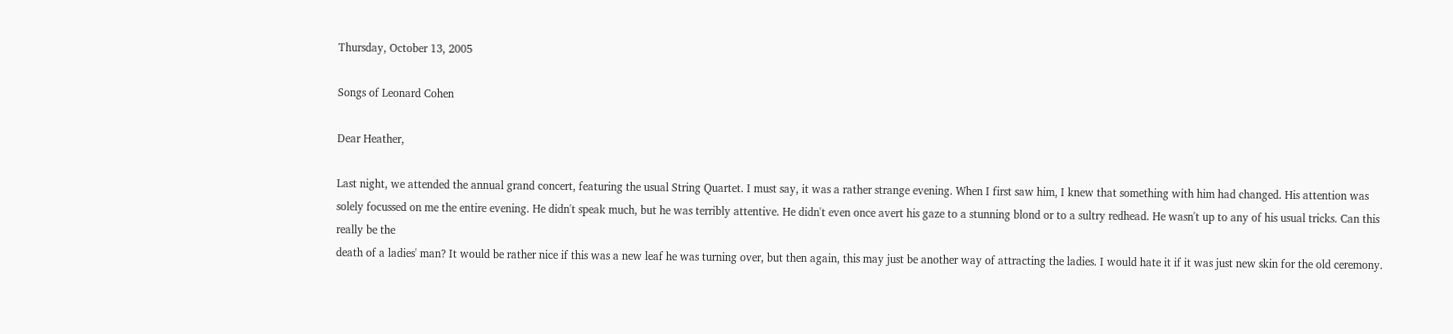Thursday, October 13, 2005

Songs of Leonard Cohen

Dear Heather,

Last night, we attended the annual grand concert, featuring the usual String Quartet. I must say, it was a rather strange evening. When I first saw him, I knew that something with him had changed. His attention was solely focussed on me the entire evening. He didn't speak much, but he was terribly attentive. He didn't even once avert his gaze to a stunning blond or to a sultry redhead. He wasn't up to any of his usual tricks. Can this really be the
death of a ladies' man? It would be rather nice if this was a new leaf he was turning over, but then again, this may just be another way of attracting the ladies. I would hate it if it was just new skin for the old ceremony.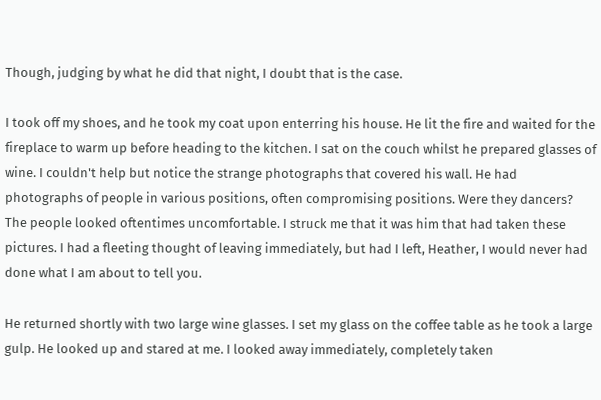Though, judging by what he did that night, I doubt that is the case.

I took off my shoes, and he took my coat upon enterring his house. He lit the fire and waited for the fireplace to warm up before heading to the kitchen. I sat on the couch whilst he prepared glasses of wine. I couldn't help but notice the strange photographs that covered his wall. He had photographs of people in various positions, often compromising positions. Were they dancers? The people looked oftentimes uncomfortable. I struck me that it was him that had taken these pictures. I had a fleeting thought of leaving immediately, but had I left, Heather, I would never had done what I am about to tell you.

He returned shortly with two large wine glasses. I set my glass on the coffee table as he took a large gulp. He looked up and stared at me. I looked away immediately, completely taken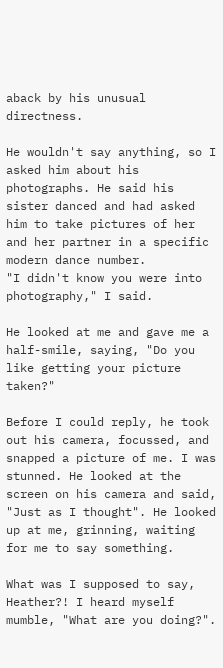aback by his unusual directness.

He wouldn't say anything, so I asked him about his photographs. He said his sister danced and had asked him to take pictures of her and her partner in a specific modern dance number.
"I didn't know you were into photography," I said.

He looked at me and gave me a half-smile, saying, "Do you like getting your picture taken?"

Before I could reply, he took out his camera, focussed, and snapped a picture of me. I was stunned. He looked at the screen on his camera and said, "Just as I thought". He looked up at me, grinning, waiting for me to say something.

What was I supposed to say, Heather?! I heard myself mumble, "What are you doing?".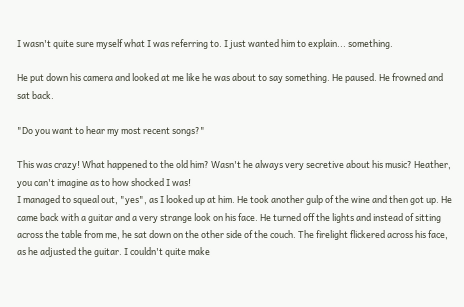I wasn't quite sure myself what I was referring to. I just wanted him to explain... something.

He put down his camera and looked at me like he was about to say something. He paused. He frowned and sat back.

"Do you want to hear my most recent songs?"

This was crazy! What happened to the old him? Wasn't he always very secretive about his music? Heather, you can't imagine as to how shocked I was!
I managed to squeal out, "yes", as I looked up at him. He took another gulp of the wine and then got up. He came back with a guitar and a very strange look on his face. He turned off the lights and instead of sitting across the table from me, he sat down on the other side of the couch. The firelight flickered across his face, as he adjusted the guitar. I couldn't quite make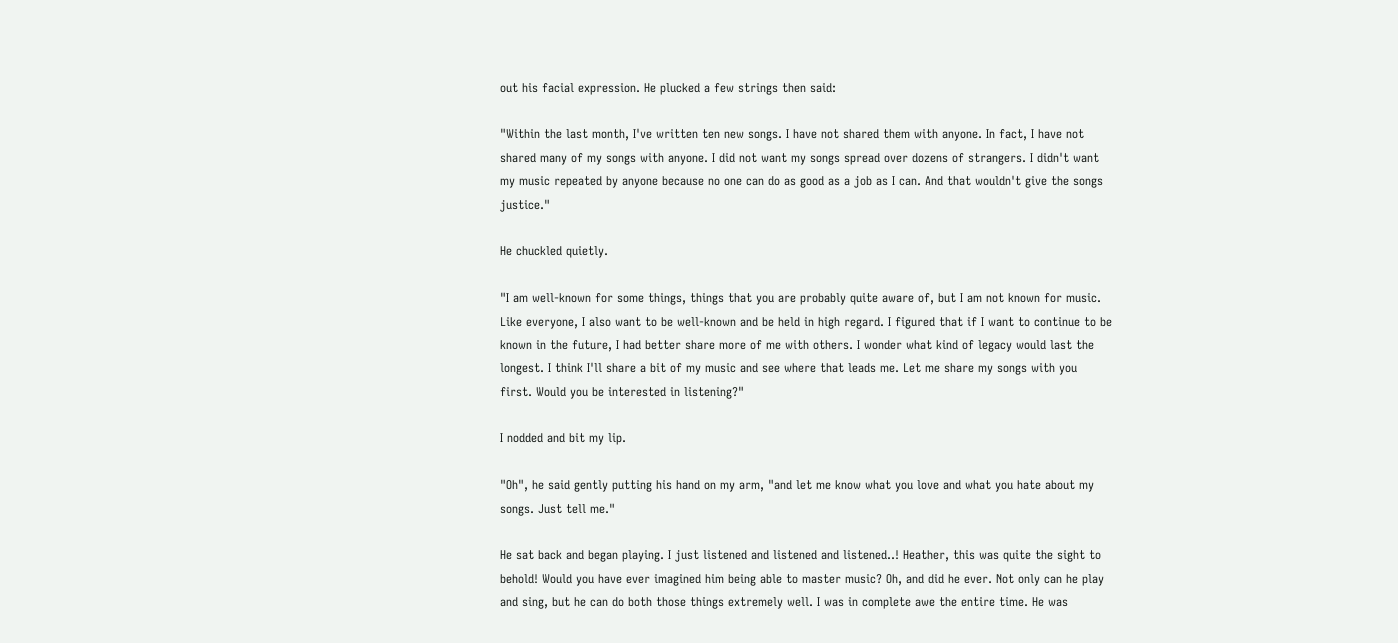out his facial expression. He plucked a few strings then said:

"Within the last month, I've written ten new songs. I have not shared them with anyone. In fact, I have not shared many of my songs with anyone. I did not want my songs spread over dozens of strangers. I didn't want my music repeated by anyone because no one can do as good as a job as I can. And that wouldn't give the songs justice."

He chuckled quietly.

"I am well-known for some things, things that you are probably quite aware of, but I am not known for music. Like everyone, I also want to be well-known and be held in high regard. I figured that if I want to continue to be known in the future, I had better share more of me with others. I wonder what kind of legacy would last the longest. I think I'll share a bit of my music and see where that leads me. Let me share my songs with you first. Would you be interested in listening?"

I nodded and bit my lip.

"Oh", he said gently putting his hand on my arm, "and let me know what you love and what you hate about my songs. Just tell me."

He sat back and began playing. I just listened and listened and listened..! Heather, this was quite the sight to behold! Would you have ever imagined him being able to master music? Oh, and did he ever. Not only can he play and sing, but he can do both those things extremely well. I was in complete awe the entire time. He was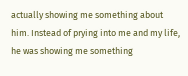actually showing me something about him. Instead of prying into me and my life, he was showing me something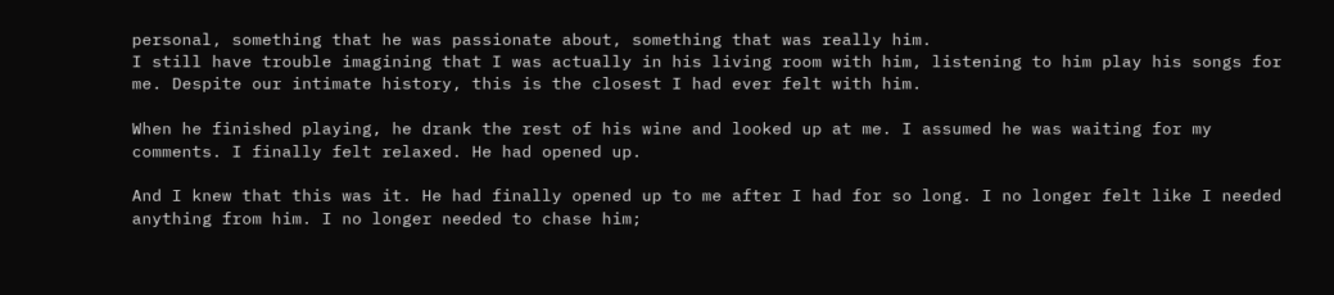personal, something that he was passionate about, something that was really him.
I still have trouble imagining that I was actually in his living room with him, listening to him play his songs for me. Despite our intimate history, this is the closest I had ever felt with him.

When he finished playing, he drank the rest of his wine and looked up at me. I assumed he was waiting for my comments. I finally felt relaxed. He had opened up.

And I knew that this was it. He had finally opened up to me after I had for so long. I no longer felt like I needed anything from him. I no longer needed to chase him;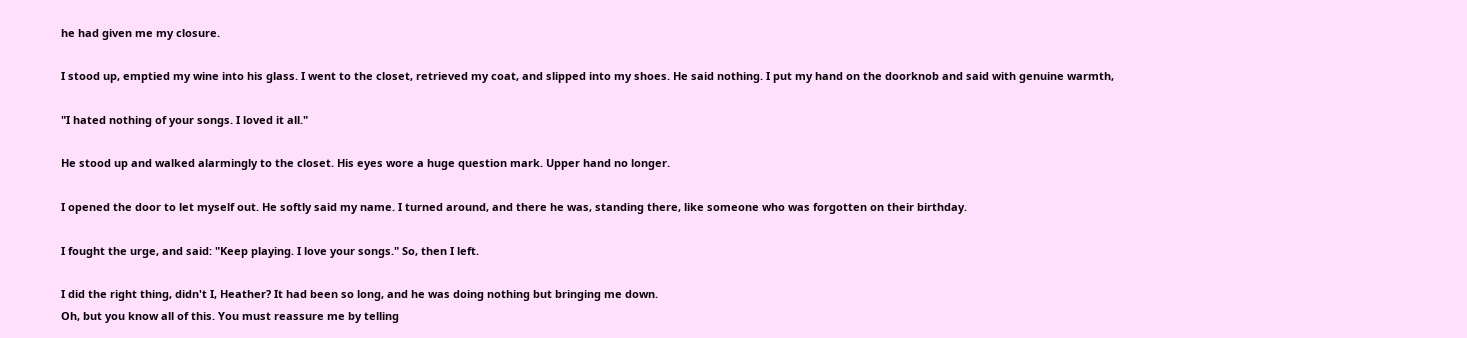he had given me my closure.

I stood up, emptied my wine into his glass. I went to the closet, retrieved my coat, and slipped into my shoes. He said nothing. I put my hand on the doorknob and said with genuine warmth,

"I hated nothing of your songs. I loved it all."

He stood up and walked alarmingly to the closet. His eyes wore a huge question mark. Upper hand no longer.

I opened the door to let myself out. He softly said my name. I turned around, and there he was, standing there, like someone who was forgotten on their birthday.

I fought the urge, and said: "Keep playing. I love your songs." So, then I left.

I did the right thing, didn't I, Heather? It had been so long, and he was doing nothing but bringing me down.
Oh, but you know all of this. You must reassure me by telling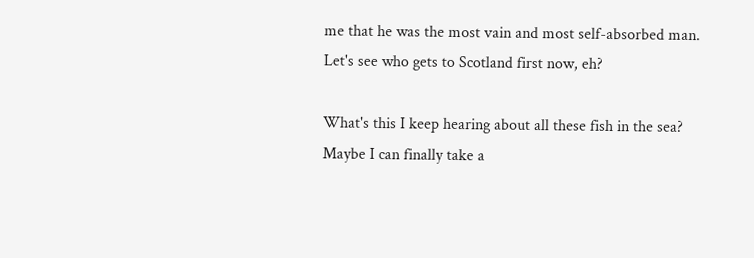me that he was the most vain and most self-absorbed man. Let's see who gets to Scotland first now, eh?

What's this I keep hearing about all these fish in the sea? Maybe I can finally take a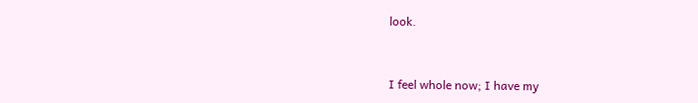look.


I feel whole now; I have my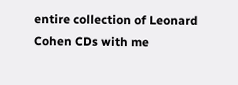entire collection of Leonard Cohen CDs with me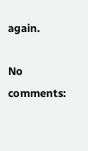again.

No comments: